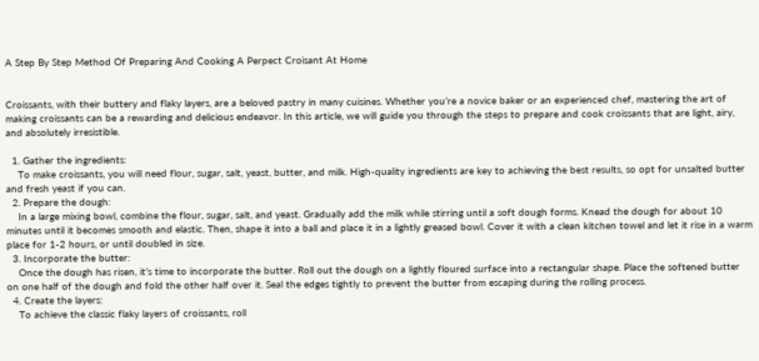A Step By Step Method Of Preparing And Cooking A Perpect Croisant At Home


Croissants, with their buttery and flaky layers, are a beloved pastry in many cuisines. Whether you’re a novice baker or an experienced chef, mastering the art of making croissants can be a rewarding and delicious endeavor. In this article, we will guide you through the steps to prepare and cook croissants that are light, airy, and absolutely irresistible.

  1. Gather the ingredients:
    To make croissants, you will need flour, sugar, salt, yeast, butter, and milk. High-quality ingredients are key to achieving the best results, so opt for unsalted butter and fresh yeast if you can.
  2. Prepare the dough:
    In a large mixing bowl, combine the flour, sugar, salt, and yeast. Gradually add the milk while stirring until a soft dough forms. Knead the dough for about 10 minutes until it becomes smooth and elastic. Then, shape it into a ball and place it in a lightly greased bowl. Cover it with a clean kitchen towel and let it rise in a warm place for 1-2 hours, or until doubled in size.
  3. Incorporate the butter:
    Once the dough has risen, it’s time to incorporate the butter. Roll out the dough on a lightly floured surface into a rectangular shape. Place the softened butter on one half of the dough and fold the other half over it. Seal the edges tightly to prevent the butter from escaping during the rolling process.
  4. Create the layers:
    To achieve the classic flaky layers of croissants, roll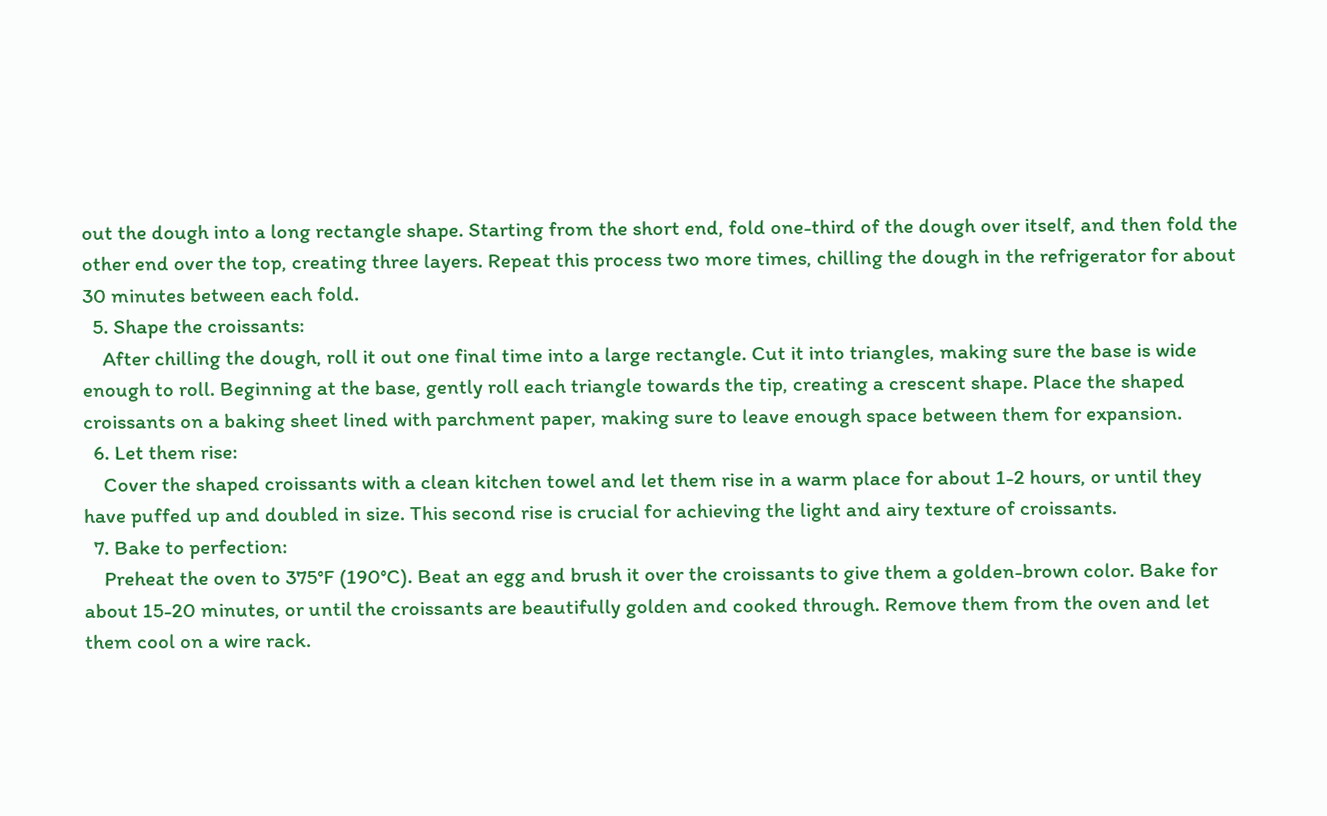out the dough into a long rectangle shape. Starting from the short end, fold one-third of the dough over itself, and then fold the other end over the top, creating three layers. Repeat this process two more times, chilling the dough in the refrigerator for about 30 minutes between each fold.
  5. Shape the croissants:
    After chilling the dough, roll it out one final time into a large rectangle. Cut it into triangles, making sure the base is wide enough to roll. Beginning at the base, gently roll each triangle towards the tip, creating a crescent shape. Place the shaped croissants on a baking sheet lined with parchment paper, making sure to leave enough space between them for expansion.
  6. Let them rise:
    Cover the shaped croissants with a clean kitchen towel and let them rise in a warm place for about 1-2 hours, or until they have puffed up and doubled in size. This second rise is crucial for achieving the light and airy texture of croissants.
  7. Bake to perfection:
    Preheat the oven to 375°F (190°C). Beat an egg and brush it over the croissants to give them a golden-brown color. Bake for about 15-20 minutes, or until the croissants are beautifully golden and cooked through. Remove them from the oven and let them cool on a wire rack.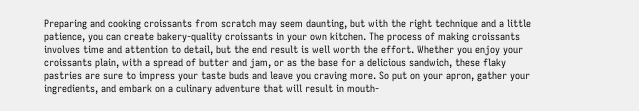Preparing and cooking croissants from scratch may seem daunting, but with the right technique and a little patience, you can create bakery-quality croissants in your own kitchen. The process of making croissants involves time and attention to detail, but the end result is well worth the effort. Whether you enjoy your croissants plain, with a spread of butter and jam, or as the base for a delicious sandwich, these flaky pastries are sure to impress your taste buds and leave you craving more. So put on your apron, gather your ingredients, and embark on a culinary adventure that will result in mouth-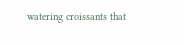watering croissants that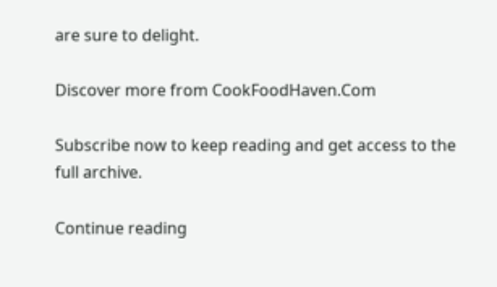are sure to delight.

Discover more from CookFoodHaven.Com

Subscribe now to keep reading and get access to the full archive.

Continue reading